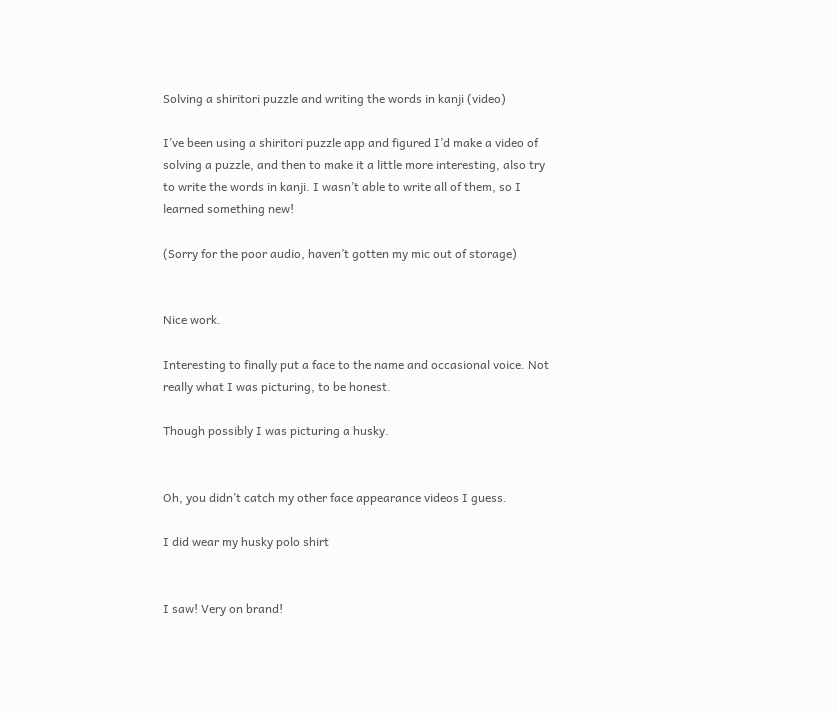Solving a shiritori puzzle and writing the words in kanji (video)

I’ve been using a shiritori puzzle app and figured I’d make a video of solving a puzzle, and then to make it a little more interesting, also try to write the words in kanji. I wasn’t able to write all of them, so I learned something new!

(Sorry for the poor audio, haven’t gotten my mic out of storage)


Nice work.

Interesting to finally put a face to the name and occasional voice. Not really what I was picturing, to be honest.

Though possibly I was picturing a husky.


Oh, you didn’t catch my other face appearance videos I guess.

I did wear my husky polo shirt


I saw! Very on brand!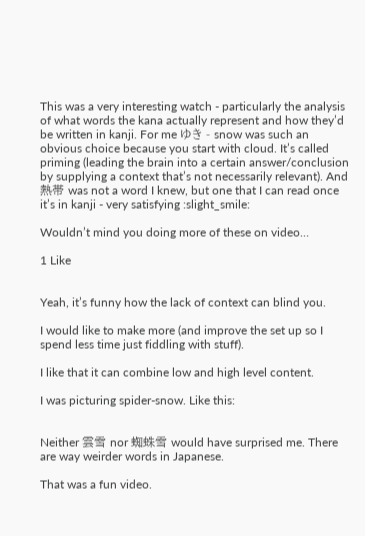This was a very interesting watch - particularly the analysis of what words the kana actually represent and how they’d be written in kanji. For me ゆき - snow was such an obvious choice because you start with cloud. It’s called priming (leading the brain into a certain answer/conclusion by supplying a context that’s not necessarily relevant). And 熱帯 was not a word I knew, but one that I can read once it’s in kanji - very satisfying :slight_smile:

Wouldn’t mind you doing more of these on video…

1 Like


Yeah, it’s funny how the lack of context can blind you.

I would like to make more (and improve the set up so I spend less time just fiddling with stuff).

I like that it can combine low and high level content.

I was picturing spider-snow. Like this:


Neither 雲雪 nor 蜘蛛雪 would have surprised me. There are way weirder words in Japanese.

That was a fun video.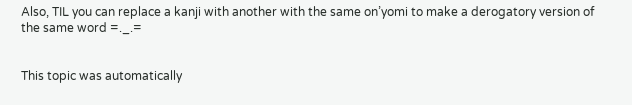Also, TIL you can replace a kanji with another with the same on’yomi to make a derogatory version of the same word =._.=


This topic was automatically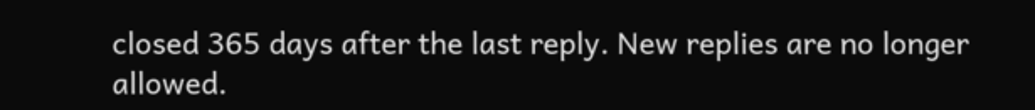closed 365 days after the last reply. New replies are no longer allowed.